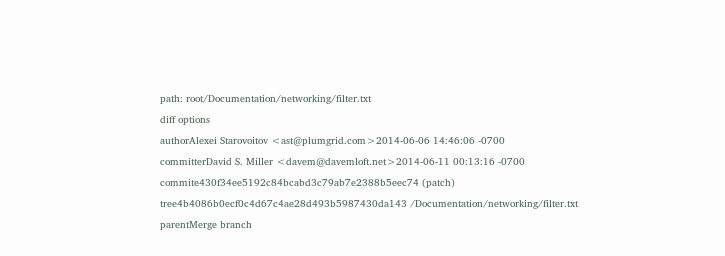path: root/Documentation/networking/filter.txt
diff options
authorAlexei Starovoitov <ast@plumgrid.com>2014-06-06 14:46:06 -0700
committerDavid S. Miller <davem@davemloft.net>2014-06-11 00:13:16 -0700
commite430f34ee5192c84bcabd3c79ab7e2388b5eec74 (patch)
tree4b4086b0ecf0c4d67c4ae28d493b5987430da143 /Documentation/networking/filter.txt
parentMerge branch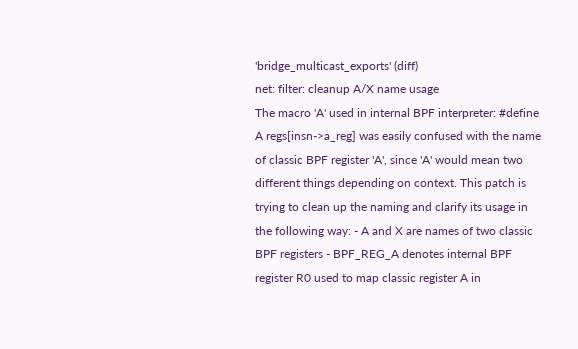'bridge_multicast_exports' (diff)
net: filter: cleanup A/X name usage
The macro 'A' used in internal BPF interpreter: #define A regs[insn->a_reg] was easily confused with the name of classic BPF register 'A', since 'A' would mean two different things depending on context. This patch is trying to clean up the naming and clarify its usage in the following way: - A and X are names of two classic BPF registers - BPF_REG_A denotes internal BPF register R0 used to map classic register A in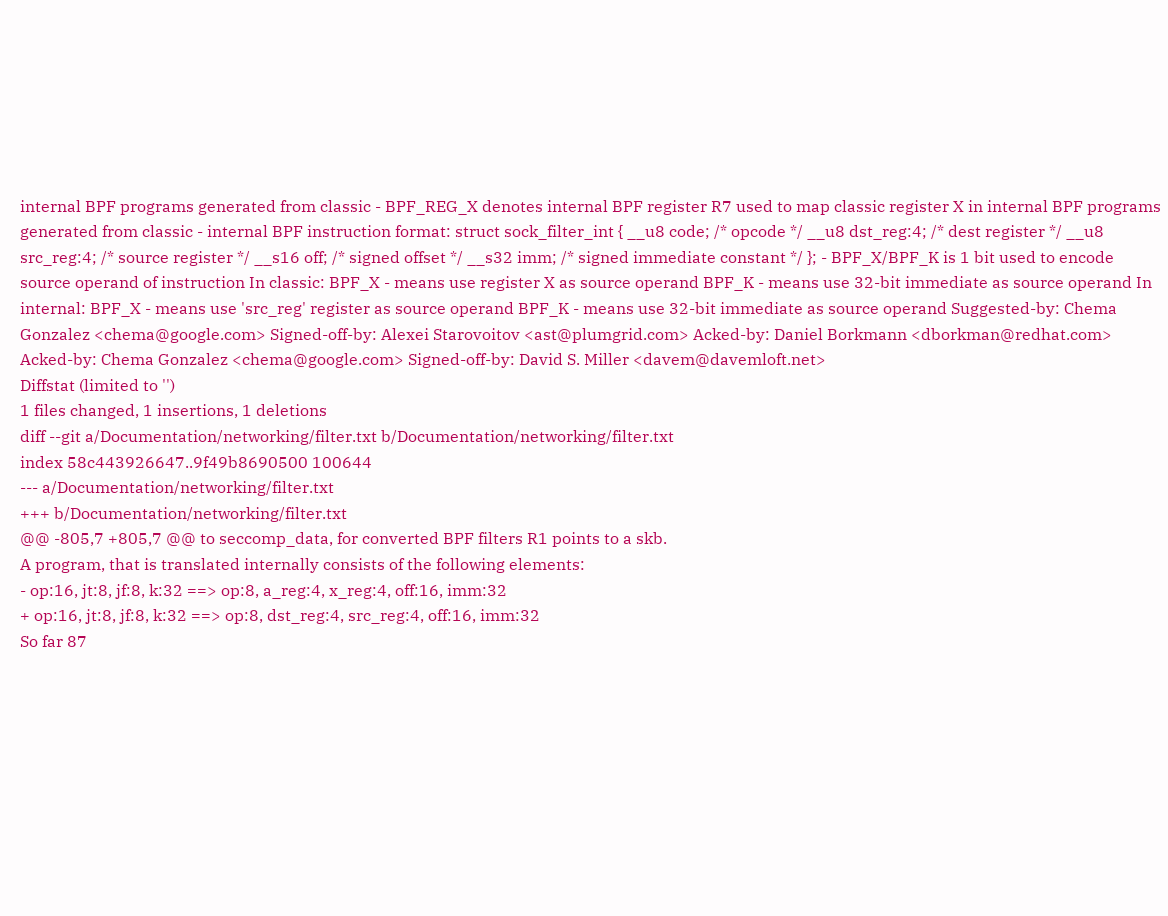internal BPF programs generated from classic - BPF_REG_X denotes internal BPF register R7 used to map classic register X in internal BPF programs generated from classic - internal BPF instruction format: struct sock_filter_int { __u8 code; /* opcode */ __u8 dst_reg:4; /* dest register */ __u8 src_reg:4; /* source register */ __s16 off; /* signed offset */ __s32 imm; /* signed immediate constant */ }; - BPF_X/BPF_K is 1 bit used to encode source operand of instruction In classic: BPF_X - means use register X as source operand BPF_K - means use 32-bit immediate as source operand In internal: BPF_X - means use 'src_reg' register as source operand BPF_K - means use 32-bit immediate as source operand Suggested-by: Chema Gonzalez <chema@google.com> Signed-off-by: Alexei Starovoitov <ast@plumgrid.com> Acked-by: Daniel Borkmann <dborkman@redhat.com> Acked-by: Chema Gonzalez <chema@google.com> Signed-off-by: David S. Miller <davem@davemloft.net>
Diffstat (limited to '')
1 files changed, 1 insertions, 1 deletions
diff --git a/Documentation/networking/filter.txt b/Documentation/networking/filter.txt
index 58c443926647..9f49b8690500 100644
--- a/Documentation/networking/filter.txt
+++ b/Documentation/networking/filter.txt
@@ -805,7 +805,7 @@ to seccomp_data, for converted BPF filters R1 points to a skb.
A program, that is translated internally consists of the following elements:
- op:16, jt:8, jf:8, k:32 ==> op:8, a_reg:4, x_reg:4, off:16, imm:32
+ op:16, jt:8, jf:8, k:32 ==> op:8, dst_reg:4, src_reg:4, off:16, imm:32
So far 87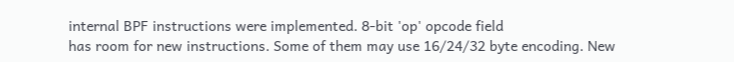internal BPF instructions were implemented. 8-bit 'op' opcode field
has room for new instructions. Some of them may use 16/24/32 byte encoding. New